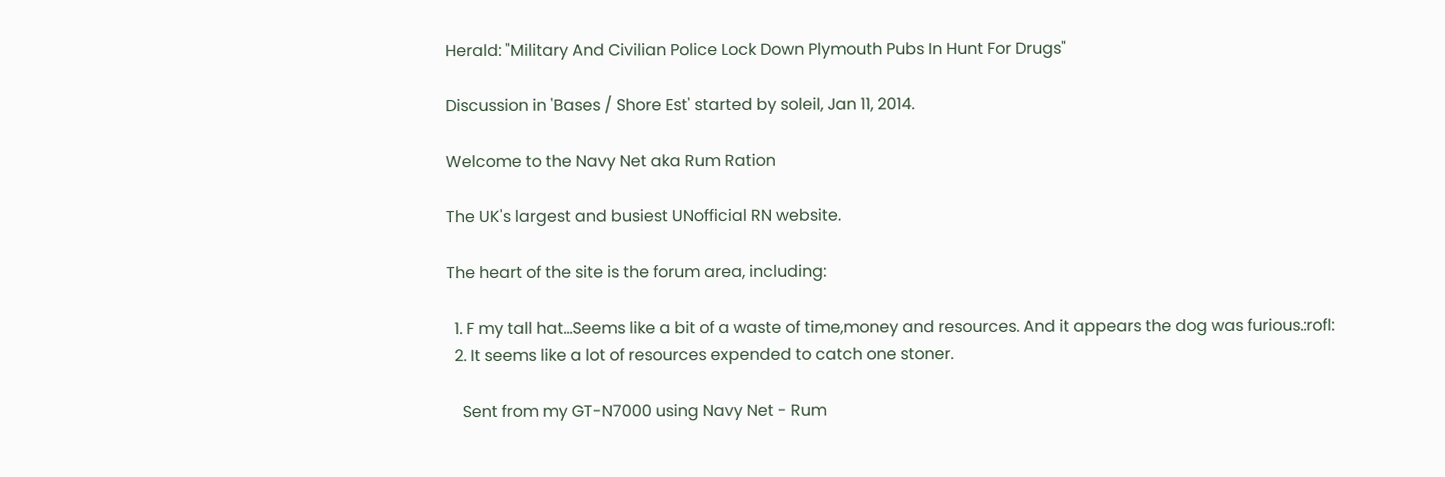Herald: "Military And Civilian Police Lock Down Plymouth Pubs In Hunt For Drugs"

Discussion in 'Bases / Shore Est' started by soleil, Jan 11, 2014.

Welcome to the Navy Net aka Rum Ration

The UK's largest and busiest UNofficial RN website.

The heart of the site is the forum area, including:

  1. F my tall hat...Seems like a bit of a waste of time,money and resources. And it appears the dog was furious.:rofl:
  2. It seems like a lot of resources expended to catch one stoner.

    Sent from my GT-N7000 using Navy Net - Rum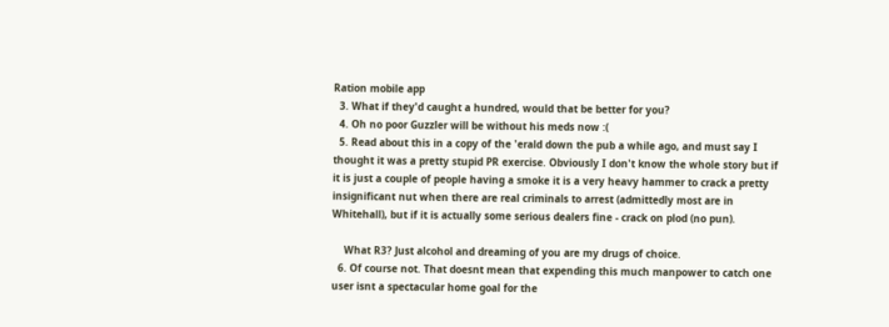Ration mobile app
  3. What if they'd caught a hundred, would that be better for you?
  4. Oh no poor Guzzler will be without his meds now :(
  5. Read about this in a copy of the 'erald down the pub a while ago, and must say I thought it was a pretty stupid PR exercise. Obviously I don't know the whole story but if it is just a couple of people having a smoke it is a very heavy hammer to crack a pretty insignificant nut when there are real criminals to arrest (admittedly most are in Whitehall), but if it is actually some serious dealers fine - crack on plod (no pun).

    What R3? Just alcohol and dreaming of you are my drugs of choice.
  6. Of course not. That doesnt mean that expending this much manpower to catch one user isnt a spectacular home goal for the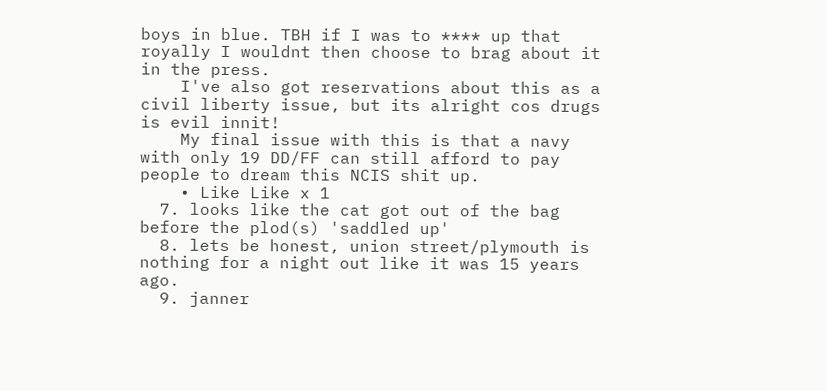boys in blue. TBH if I was to **** up that royally I wouldnt then choose to brag about it in the press.
    I've also got reservations about this as a civil liberty issue, but its alright cos drugs is evil innit!
    My final issue with this is that a navy with only 19 DD/FF can still afford to pay people to dream this NCIS shit up.
    • Like Like x 1
  7. looks like the cat got out of the bag before the plod(s) 'saddled up'
  8. lets be honest, union street/plymouth is nothing for a night out like it was 15 years ago.
  9. janner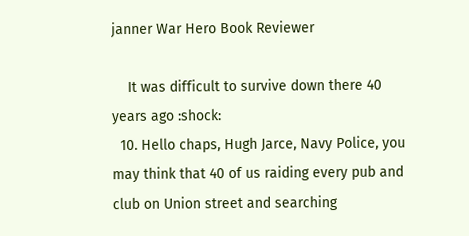janner War Hero Book Reviewer

    It was difficult to survive down there 40 years ago :shock:
  10. Hello chaps, Hugh Jarce, Navy Police, you may think that 40 of us raiding every pub and club on Union street and searching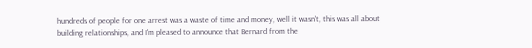hundreds of people for one arrest was a waste of time and money, well it wasn't, this was all about building relationships, and I'm pleased to announce that Bernard from the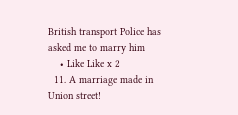British transport Police has asked me to marry him
    • Like Like x 2
  11. A marriage made in Union street!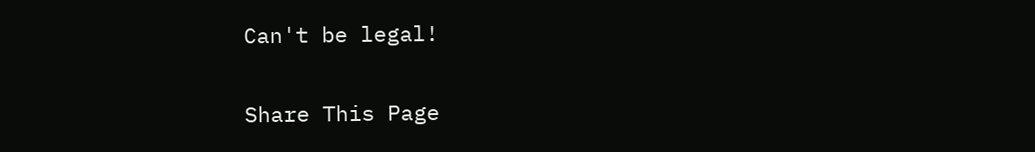Can't be legal!

Share This Page